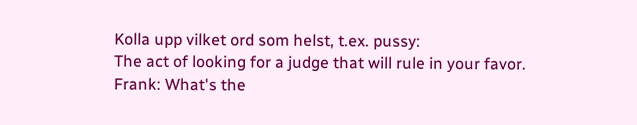Kolla upp vilket ord som helst, t.ex. pussy:
The act of looking for a judge that will rule in your favor.
Frank: What's the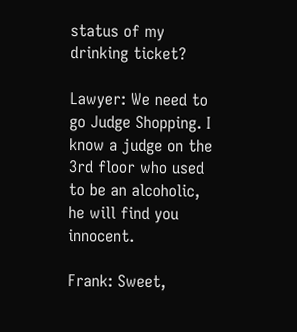status of my drinking ticket?

Lawyer: We need to go Judge Shopping. I know a judge on the 3rd floor who used to be an alcoholic, he will find you innocent.

Frank: Sweet,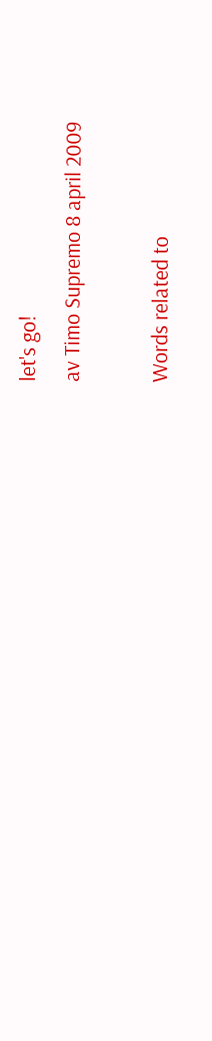let's go!
av Timo Supremo 8 april 2009

Words related to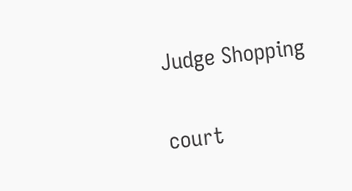Judge Shopping

court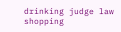drinking judge law shopping